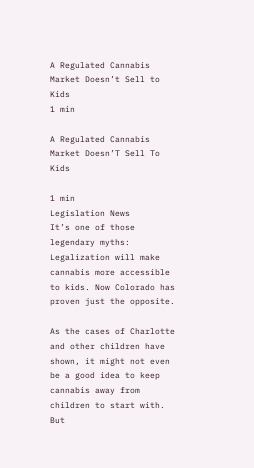A Regulated Cannabis Market Doesn’t Sell to Kids
1 min

A Regulated Cannabis Market Doesn’T Sell To Kids

1 min
Legislation News
It’s one of those legendary myths: Legalization will make cannabis more accessible to kids. Now Colorado has proven just the opposite.

As the cases of Charlotte and other children have shown, it might not even be a good idea to keep cannabis away from children to start with. But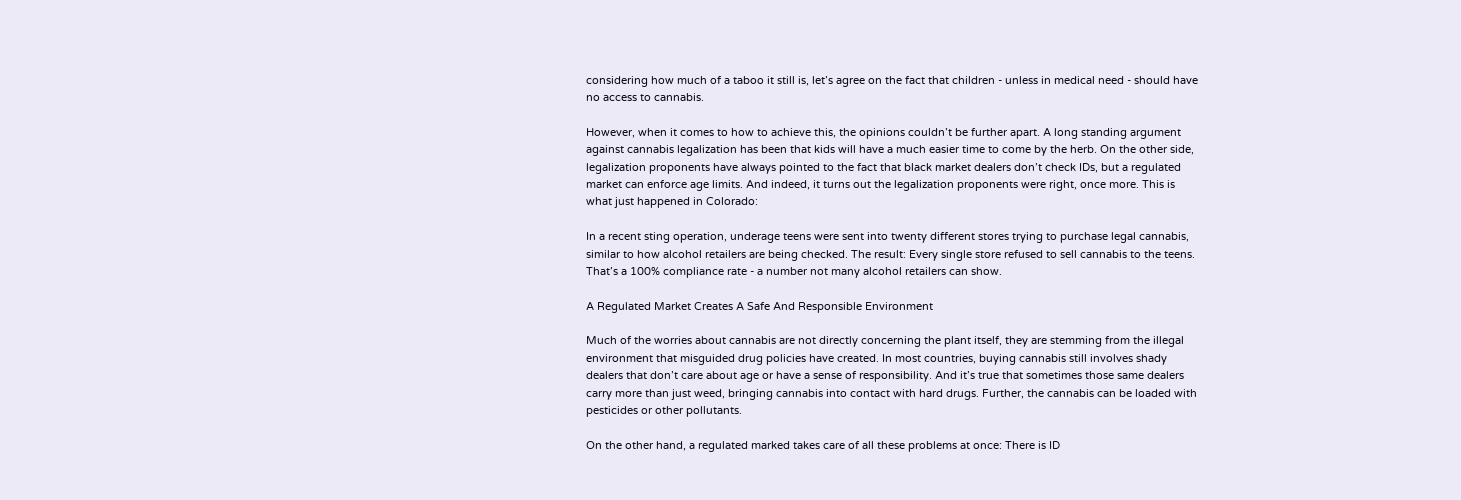considering how much of a taboo it still is, let’s agree on the fact that children - unless in medical need - should have no access to cannabis.

However, when it comes to how to achieve this, the opinions couldn’t be further apart. A long standing argument against cannabis legalization has been that kids will have a much easier time to come by the herb. On the other side, legalization proponents have always pointed to the fact that black market dealers don’t check IDs, but a regulated market can enforce age limits. And indeed, it turns out the legalization proponents were right, once more. This is what just happened in Colorado:

In a recent sting operation, underage teens were sent into twenty different stores trying to purchase legal cannabis, similar to how alcohol retailers are being checked. The result: Every single store refused to sell cannabis to the teens. That’s a 100% compliance rate - a number not many alcohol retailers can show.

A Regulated Market Creates A Safe And Responsible Environment

Much of the worries about cannabis are not directly concerning the plant itself, they are stemming from the illegal environment that misguided drug policies have created. In most countries, buying cannabis still involves shady dealers that don’t care about age or have a sense of responsibility. And it’s true that sometimes those same dealers carry more than just weed, bringing cannabis into contact with hard drugs. Further, the cannabis can be loaded with pesticides or other pollutants.

On the other hand, a regulated marked takes care of all these problems at once: There is ID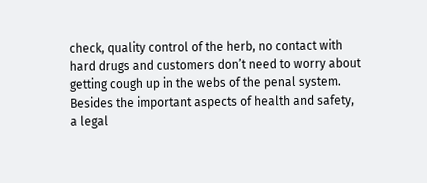check, quality control of the herb, no contact with hard drugs and customers don’t need to worry about getting cough up in the webs of the penal system. Besides the important aspects of health and safety, a legal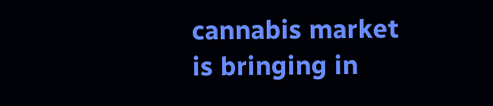cannabis market is bringing in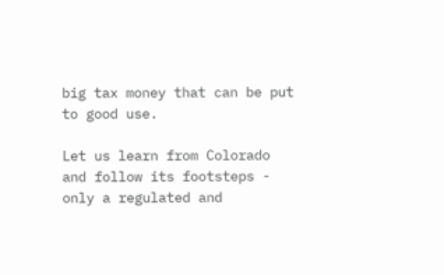big tax money that can be put to good use.

Let us learn from Colorado and follow its footsteps - only a regulated and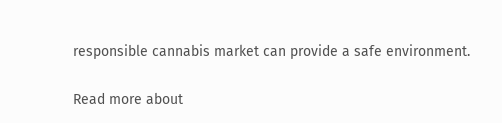responsible cannabis market can provide a safe environment.

Read more about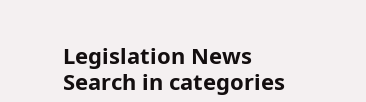Legislation News
Search in categories